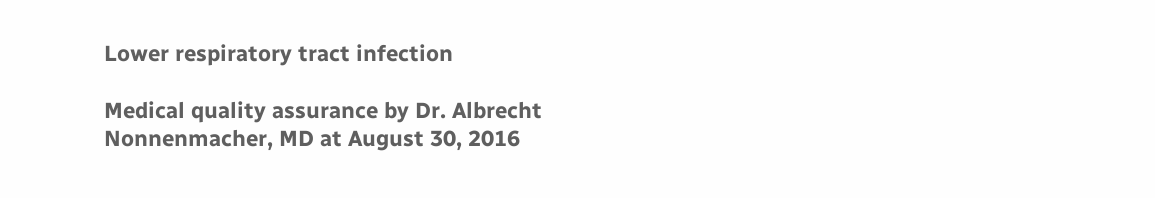Lower respiratory tract infection

Medical quality assurance by Dr. Albrecht Nonnenmacher, MD at August 30, 2016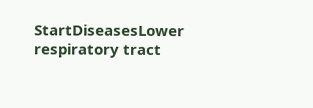StartDiseasesLower respiratory tract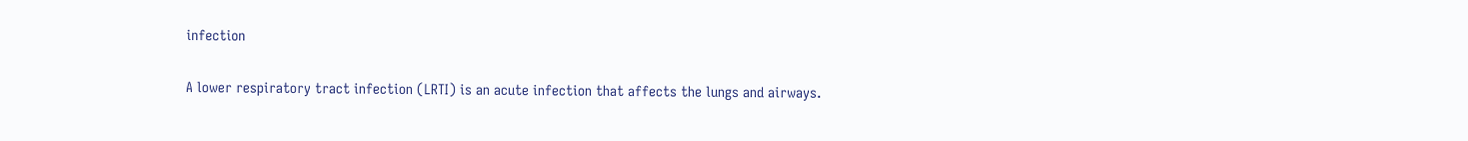infection

A lower respiratory tract infection (LRTI) is an acute infection that affects the lungs and airways.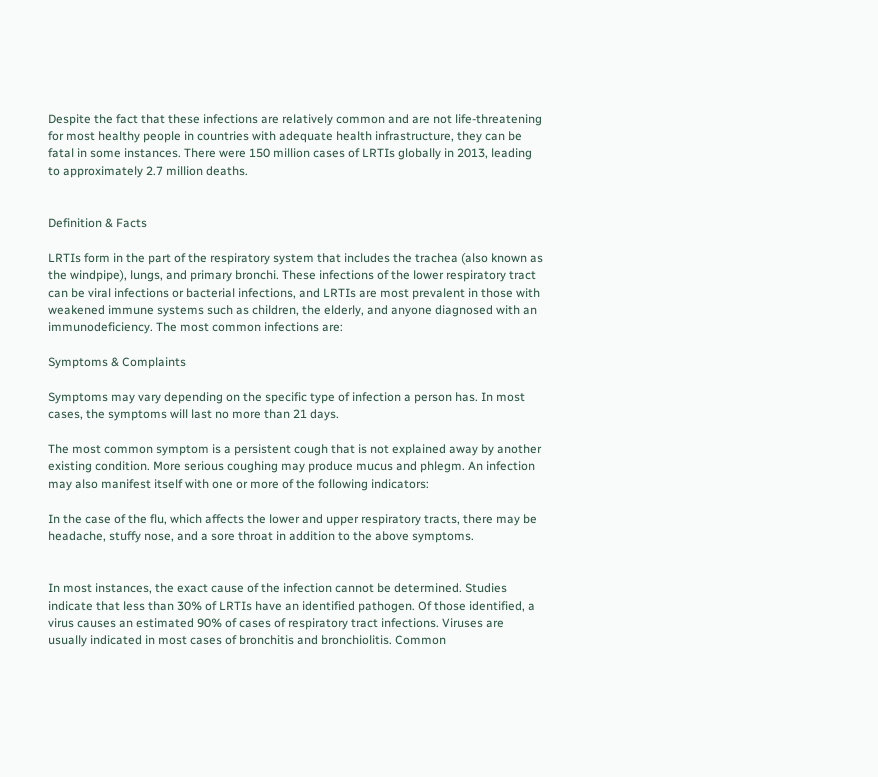Despite the fact that these infections are relatively common and are not life-threatening for most healthy people in countries with adequate health infrastructure, they can be fatal in some instances. There were 150 million cases of LRTIs globally in 2013, leading to approximately 2.7 million deaths.


Definition & Facts

LRTIs form in the part of the respiratory system that includes the trachea (also known as the windpipe), lungs, and primary bronchi. These infections of the lower respiratory tract can be viral infections or bacterial infections, and LRTIs are most prevalent in those with weakened immune systems such as children, the elderly, and anyone diagnosed with an immunodeficiency. The most common infections are:

Symptoms & Complaints

Symptoms may vary depending on the specific type of infection a person has. In most cases, the symptoms will last no more than 21 days.

The most common symptom is a persistent cough that is not explained away by another existing condition. More serious coughing may produce mucus and phlegm. An infection may also manifest itself with one or more of the following indicators:

In the case of the flu, which affects the lower and upper respiratory tracts, there may be headache, stuffy nose, and a sore throat in addition to the above symptoms.


In most instances, the exact cause of the infection cannot be determined. Studies indicate that less than 30% of LRTIs have an identified pathogen. Of those identified, a virus causes an estimated 90% of cases of respiratory tract infections. Viruses are usually indicated in most cases of bronchitis and bronchiolitis. Common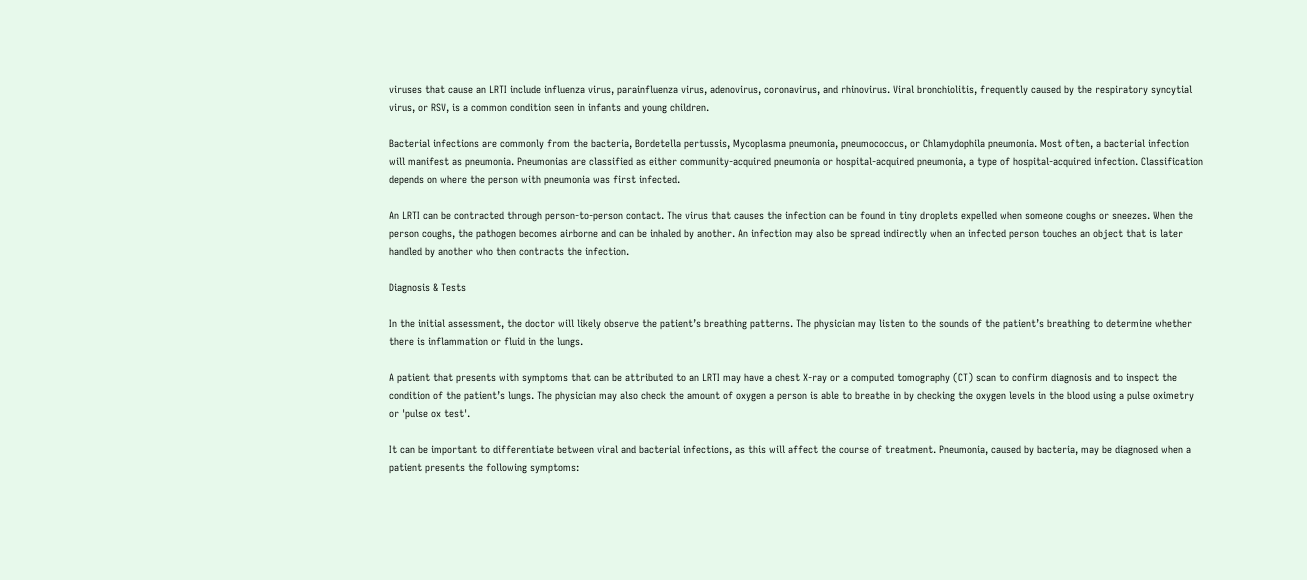viruses that cause an LRTI include influenza virus, parainfluenza virus, adenovirus, coronavirus, and rhinovirus. Viral bronchiolitis, frequently caused by the respiratory syncytial virus, or RSV, is a common condition seen in infants and young children.

Bacterial infections are commonly from the bacteria, Bordetella pertussis, Mycoplasma pneumonia, pneumococcus, or Chlamydophila pneumonia. Most often, a bacterial infection will manifest as pneumonia. Pneumonias are classified as either community-acquired pneumonia or hospital-acquired pneumonia, a type of hospital-acquired infection. Classification depends on where the person with pneumonia was first infected.

An LRTI can be contracted through person-to-person contact. The virus that causes the infection can be found in tiny droplets expelled when someone coughs or sneezes. When the person coughs, the pathogen becomes airborne and can be inhaled by another. An infection may also be spread indirectly when an infected person touches an object that is later handled by another who then contracts the infection.

Diagnosis & Tests

In the initial assessment, the doctor will likely observe the patient’s breathing patterns. The physician may listen to the sounds of the patient’s breathing to determine whether there is inflammation or fluid in the lungs.

A patient that presents with symptoms that can be attributed to an LRTI may have a chest X-ray or a computed tomography (CT) scan to confirm diagnosis and to inspect the condition of the patient’s lungs. The physician may also check the amount of oxygen a person is able to breathe in by checking the oxygen levels in the blood using a pulse oximetry or 'pulse ox test'.

It can be important to differentiate between viral and bacterial infections, as this will affect the course of treatment. Pneumonia, caused by bacteria, may be diagnosed when a patient presents the following symptoms: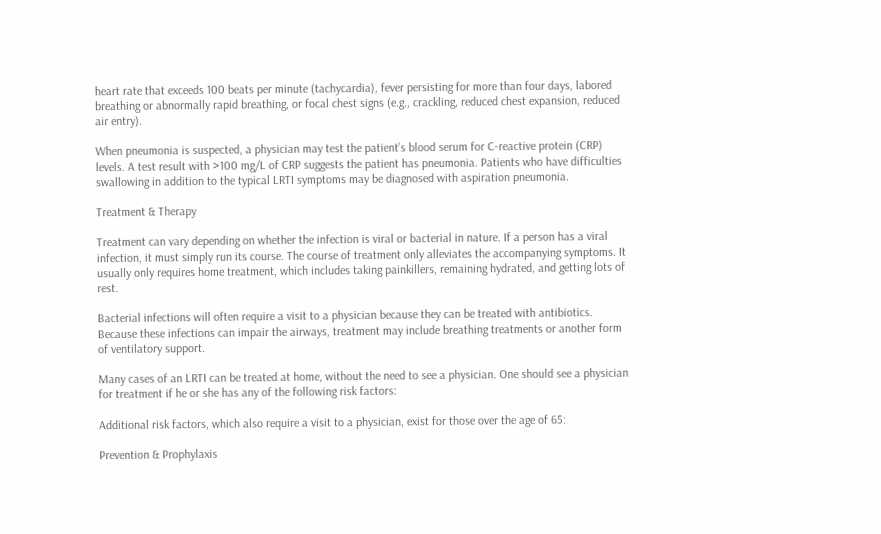heart rate that exceeds 100 beats per minute (tachycardia), fever persisting for more than four days, labored breathing or abnormally rapid breathing, or focal chest signs (e.g., crackling, reduced chest expansion, reduced air entry).

When pneumonia is suspected, a physician may test the patient’s blood serum for C-reactive protein (CRP) levels. A test result with >100 mg/L of CRP suggests the patient has pneumonia. Patients who have difficulties swallowing in addition to the typical LRTI symptoms may be diagnosed with aspiration pneumonia.

Treatment & Therapy

Treatment can vary depending on whether the infection is viral or bacterial in nature. If a person has a viral infection, it must simply run its course. The course of treatment only alleviates the accompanying symptoms. It usually only requires home treatment, which includes taking painkillers, remaining hydrated, and getting lots of rest.

Bacterial infections will often require a visit to a physician because they can be treated with antibiotics. Because these infections can impair the airways, treatment may include breathing treatments or another form of ventilatory support.

Many cases of an LRTI can be treated at home, without the need to see a physician. One should see a physician for treatment if he or she has any of the following risk factors:

Additional risk factors, which also require a visit to a physician, exist for those over the age of 65:

Prevention & Prophylaxis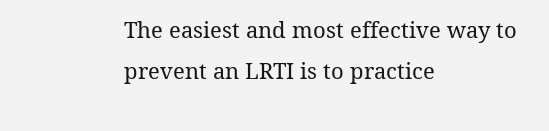The easiest and most effective way to prevent an LRTI is to practice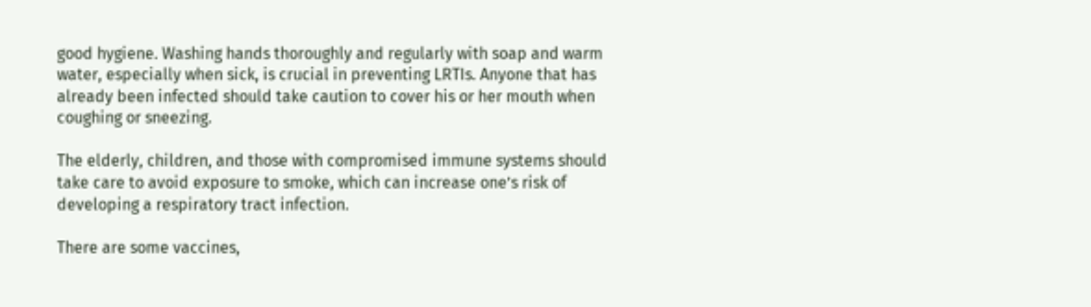good hygiene. Washing hands thoroughly and regularly with soap and warm water, especially when sick, is crucial in preventing LRTIs. Anyone that has already been infected should take caution to cover his or her mouth when coughing or sneezing.

The elderly, children, and those with compromised immune systems should take care to avoid exposure to smoke, which can increase one’s risk of developing a respiratory tract infection.

There are some vaccines,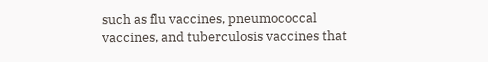such as flu vaccines, pneumococcal vaccines, and tuberculosis vaccines that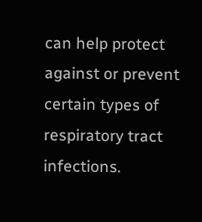can help protect against or prevent certain types of respiratory tract infections.